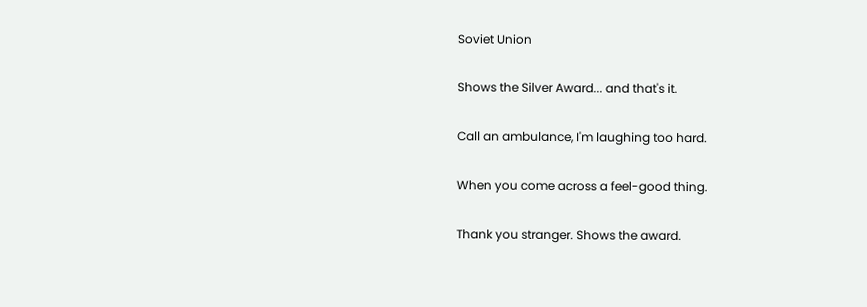Soviet Union

Shows the Silver Award... and that's it.

Call an ambulance, I'm laughing too hard.

When you come across a feel-good thing.

Thank you stranger. Shows the award.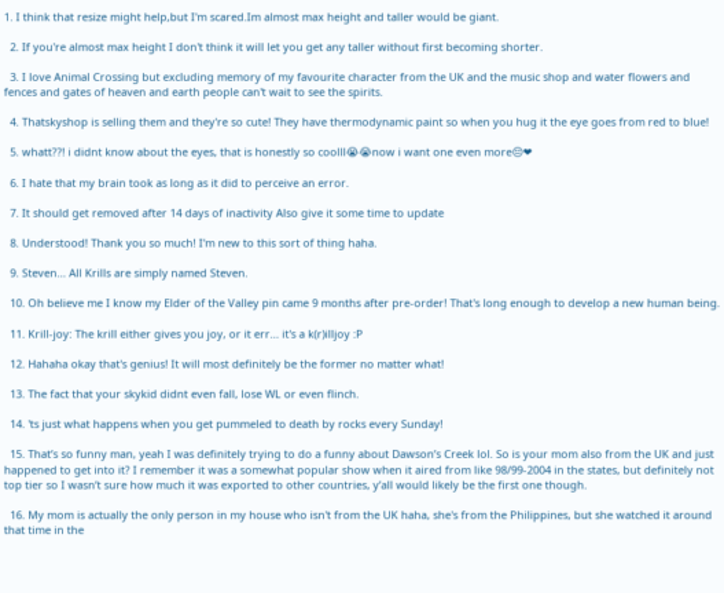1. I think that resize might help,but I'm scared.Im almost max height and taller would be giant.

  2. If you're almost max height I don't think it will let you get any taller without first becoming shorter.

  3. I love Animal Crossing but excluding memory of my favourite character from the UK and the music shop and water flowers and fences and gates of heaven and earth people can't wait to see the spirits.

  4. Thatskyshop is selling them and they're so cute! They have thermodynamic paint so when you hug it the eye goes from red to blue!

  5. whatt??! i didnt know about the eyes, that is honestly so coolll😭😭now i want one even more😔❤

  6. I hate that my brain took as long as it did to perceive an error.

  7. It should get removed after 14 days of inactivity Also give it some time to update

  8. Understood! Thank you so much! I'm new to this sort of thing haha.

  9. Steven... All Krills are simply named Steven.

  10. Oh believe me I know my Elder of the Valley pin came 9 months after pre-order! That's long enough to develop a new human being.

  11. Krill-joy: The krill either gives you joy, or it err... it's a k(r)illjoy :P

  12. Hahaha okay that's genius! It will most definitely be the former no matter what!

  13. The fact that your skykid didnt even fall, lose WL or even flinch.

  14. 'ts just what happens when you get pummeled to death by rocks every Sunday!

  15. That’s so funny man, yeah I was definitely trying to do a funny about Dawson’s Creek lol. So is your mom also from the UK and just happened to get into it? I remember it was a somewhat popular show when it aired from like 98/99-2004 in the states, but definitely not top tier so I wasn’t sure how much it was exported to other countries, y’all would likely be the first one though.

  16. My mom is actually the only person in my house who isn't from the UK haha, she's from the Philippines, but she watched it around that time in the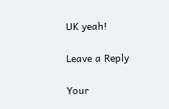UK yeah!

Leave a Reply

Your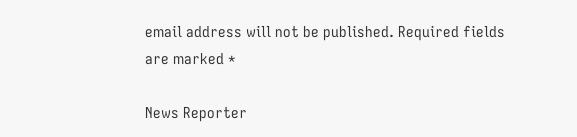email address will not be published. Required fields are marked *

News Reporter